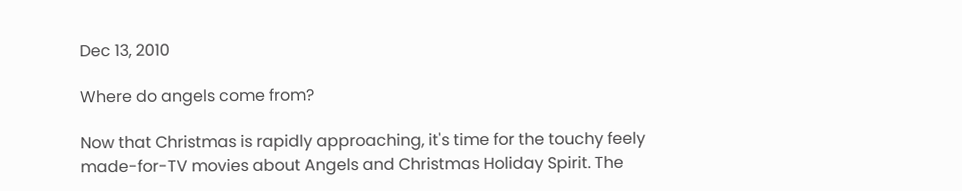Dec 13, 2010

Where do angels come from?

Now that Christmas is rapidly approaching, it's time for the touchy feely made-for-TV movies about Angels and Christmas Holiday Spirit. The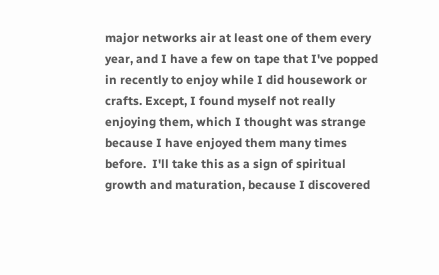major networks air at least one of them every year, and I have a few on tape that I've popped in recently to enjoy while I did housework or crafts. Except, I found myself not really enjoying them, which I thought was strange because I have enjoyed them many times before.  I'll take this as a sign of spiritual growth and maturation, because I discovered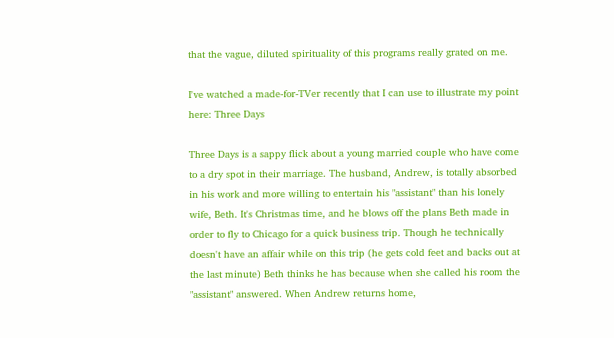that the vague, diluted spirituality of this programs really grated on me.

I've watched a made-for-TVer recently that I can use to illustrate my point here: Three Days

Three Days is a sappy flick about a young married couple who have come to a dry spot in their marriage. The husband, Andrew, is totally absorbed in his work and more willing to entertain his "assistant" than his lonely wife, Beth. It's Christmas time, and he blows off the plans Beth made in order to fly to Chicago for a quick business trip. Though he technically doesn't have an affair while on this trip (he gets cold feet and backs out at the last minute) Beth thinks he has because when she called his room the "assistant" answered. When Andrew returns home,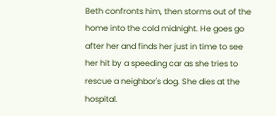Beth confronts him, then storms out of the home into the cold midnight. He goes go after her and finds her just in time to see her hit by a speeding car as she tries to rescue a neighbor's dog. She dies at the hospital.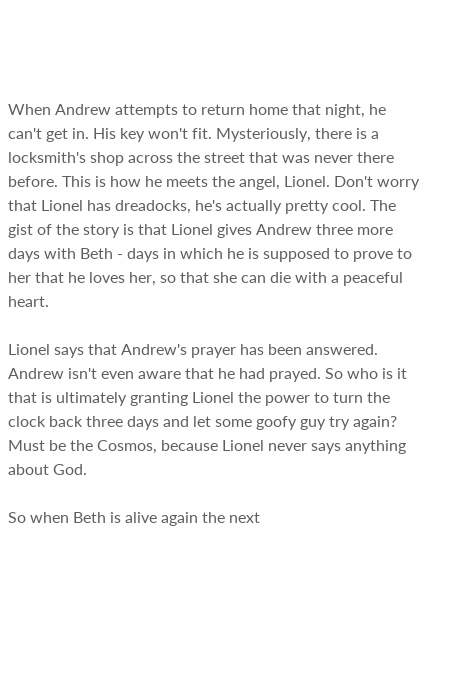When Andrew attempts to return home that night, he can't get in. His key won't fit. Mysteriously, there is a locksmith's shop across the street that was never there before. This is how he meets the angel, Lionel. Don't worry that Lionel has dreadocks, he's actually pretty cool. The gist of the story is that Lionel gives Andrew three more days with Beth - days in which he is supposed to prove to her that he loves her, so that she can die with a peaceful heart.

Lionel says that Andrew's prayer has been answered. Andrew isn't even aware that he had prayed. So who is it that is ultimately granting Lionel the power to turn the clock back three days and let some goofy guy try again? Must be the Cosmos, because Lionel never says anything about God.

So when Beth is alive again the next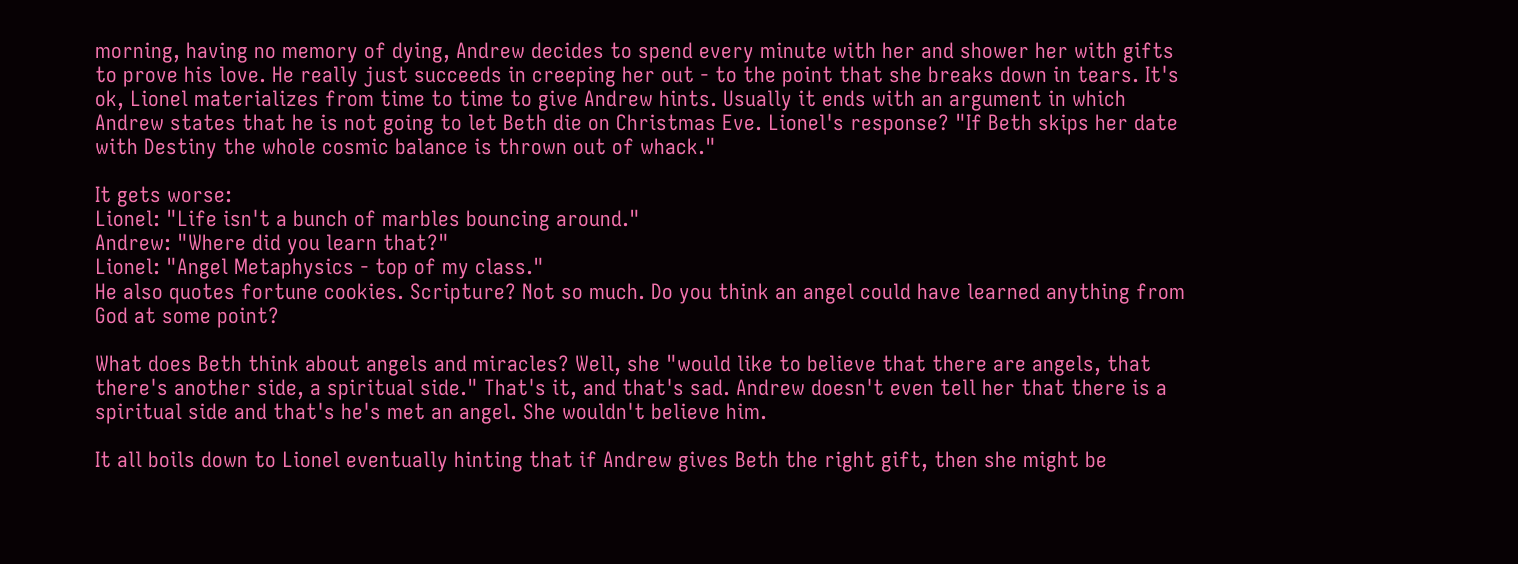morning, having no memory of dying, Andrew decides to spend every minute with her and shower her with gifts to prove his love. He really just succeeds in creeping her out - to the point that she breaks down in tears. It's ok, Lionel materializes from time to time to give Andrew hints. Usually it ends with an argument in which Andrew states that he is not going to let Beth die on Christmas Eve. Lionel's response? "If Beth skips her date with Destiny the whole cosmic balance is thrown out of whack."

It gets worse:
Lionel: "Life isn't a bunch of marbles bouncing around."
Andrew: "Where did you learn that?"
Lionel: "Angel Metaphysics - top of my class."
He also quotes fortune cookies. Scripture? Not so much. Do you think an angel could have learned anything from God at some point?

What does Beth think about angels and miracles? Well, she "would like to believe that there are angels, that there's another side, a spiritual side." That's it, and that's sad. Andrew doesn't even tell her that there is a spiritual side and that's he's met an angel. She wouldn't believe him.

It all boils down to Lionel eventually hinting that if Andrew gives Beth the right gift, then she might be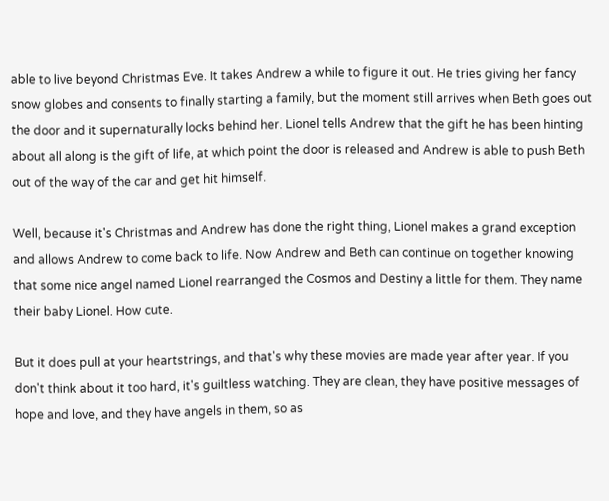able to live beyond Christmas Eve. It takes Andrew a while to figure it out. He tries giving her fancy snow globes and consents to finally starting a family, but the moment still arrives when Beth goes out the door and it supernaturally locks behind her. Lionel tells Andrew that the gift he has been hinting about all along is the gift of life, at which point the door is released and Andrew is able to push Beth out of the way of the car and get hit himself.

Well, because it's Christmas and Andrew has done the right thing, Lionel makes a grand exception and allows Andrew to come back to life. Now Andrew and Beth can continue on together knowing that some nice angel named Lionel rearranged the Cosmos and Destiny a little for them. They name their baby Lionel. How cute.

But it does pull at your heartstrings, and that's why these movies are made year after year. If you don't think about it too hard, it's guiltless watching. They are clean, they have positive messages of hope and love, and they have angels in them, so as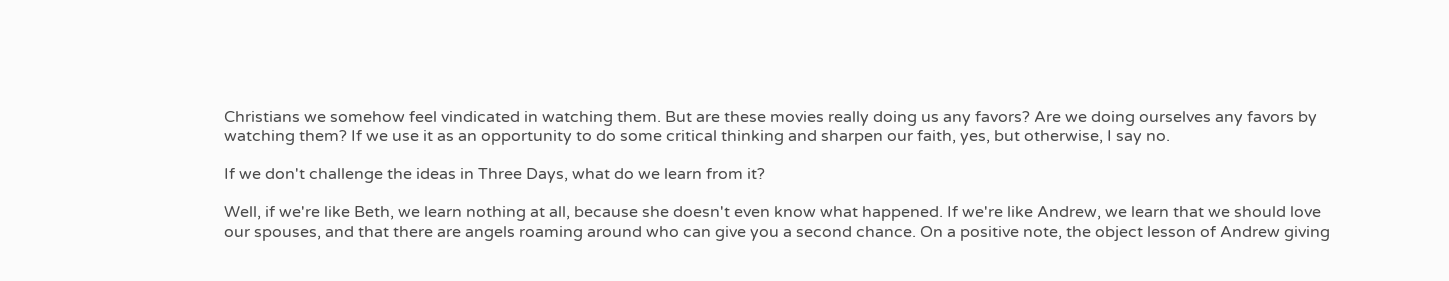Christians we somehow feel vindicated in watching them. But are these movies really doing us any favors? Are we doing ourselves any favors by watching them? If we use it as an opportunity to do some critical thinking and sharpen our faith, yes, but otherwise, I say no.

If we don't challenge the ideas in Three Days, what do we learn from it?

Well, if we're like Beth, we learn nothing at all, because she doesn't even know what happened. If we're like Andrew, we learn that we should love our spouses, and that there are angels roaming around who can give you a second chance. On a positive note, the object lesson of Andrew giving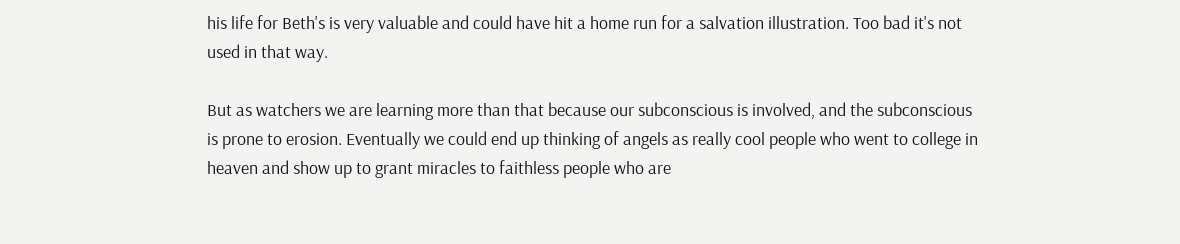his life for Beth's is very valuable and could have hit a home run for a salvation illustration. Too bad it's not used in that way.

But as watchers we are learning more than that because our subconscious is involved, and the subconscious is prone to erosion. Eventually we could end up thinking of angels as really cool people who went to college in heaven and show up to grant miracles to faithless people who are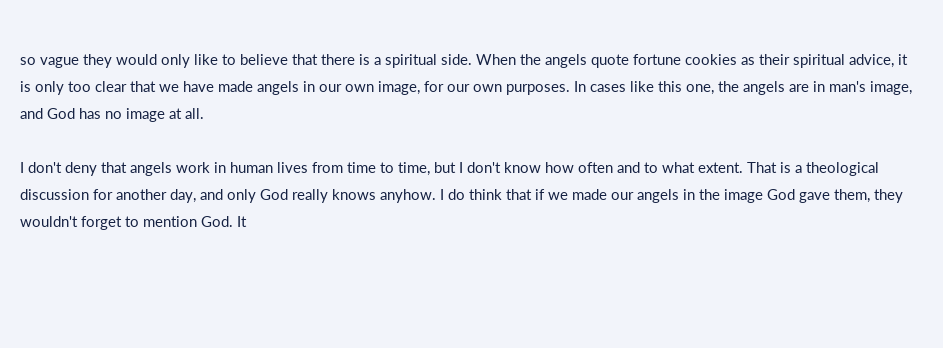so vague they would only like to believe that there is a spiritual side. When the angels quote fortune cookies as their spiritual advice, it is only too clear that we have made angels in our own image, for our own purposes. In cases like this one, the angels are in man's image, and God has no image at all.

I don't deny that angels work in human lives from time to time, but I don't know how often and to what extent. That is a theological discussion for another day, and only God really knows anyhow. I do think that if we made our angels in the image God gave them, they wouldn't forget to mention God. It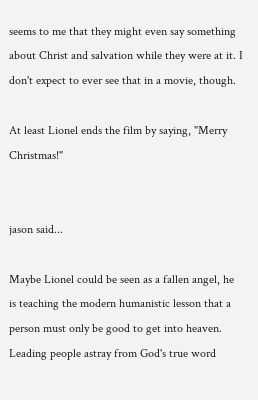seems to me that they might even say something about Christ and salvation while they were at it. I don't expect to ever see that in a movie, though.

At least Lionel ends the film by saying, "Merry Christmas!"


jason said...

Maybe Lionel could be seen as a fallen angel, he is teaching the modern humanistic lesson that a person must only be good to get into heaven. Leading people astray from God's true word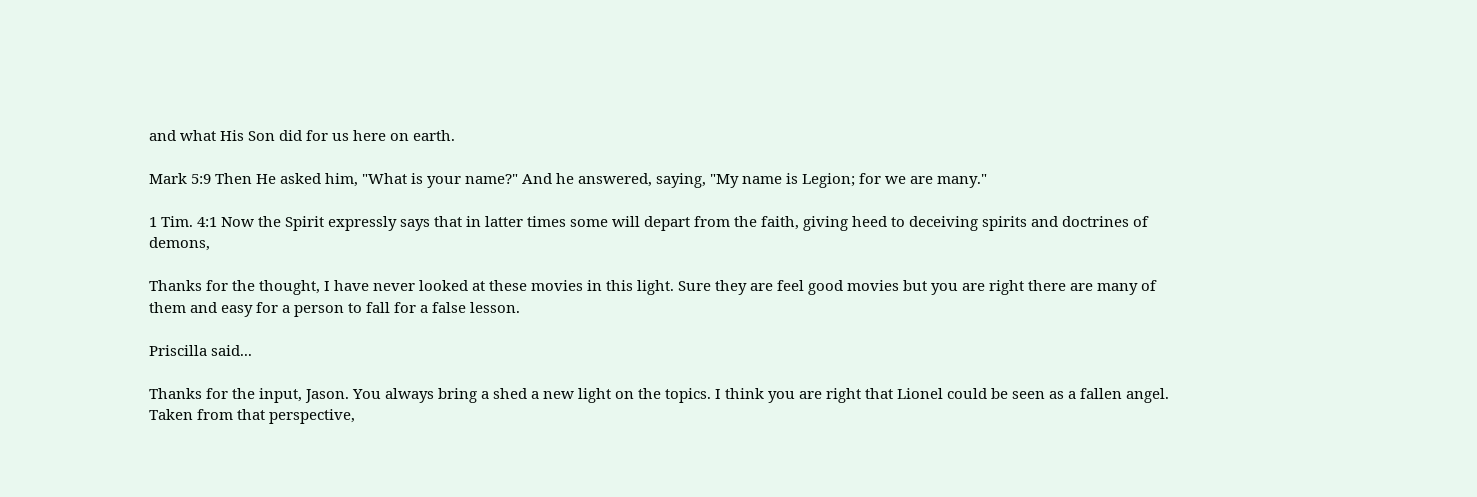and what His Son did for us here on earth.

Mark 5:9 Then He asked him, "What is your name?" And he answered, saying, "My name is Legion; for we are many."

1 Tim. 4:1 Now the Spirit expressly says that in latter times some will depart from the faith, giving heed to deceiving spirits and doctrines of demons,

Thanks for the thought, I have never looked at these movies in this light. Sure they are feel good movies but you are right there are many of them and easy for a person to fall for a false lesson.

Priscilla said...

Thanks for the input, Jason. You always bring a shed a new light on the topics. I think you are right that Lionel could be seen as a fallen angel. Taken from that perspective,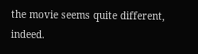the movie seems quite different, indeed.